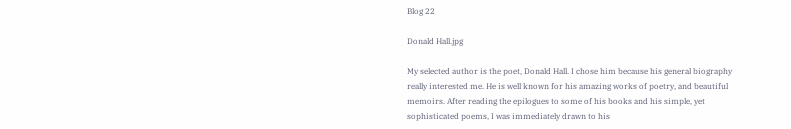Blog 22

Donald Hall.jpg

My selected author is the poet, Donald Hall. I chose him because his general biography really interested me. He is well known for his amazing works of poetry, and beautiful memoirs. After reading the epilogues to some of his books and his simple, yet sophisticated poems, I was immediately drawn to his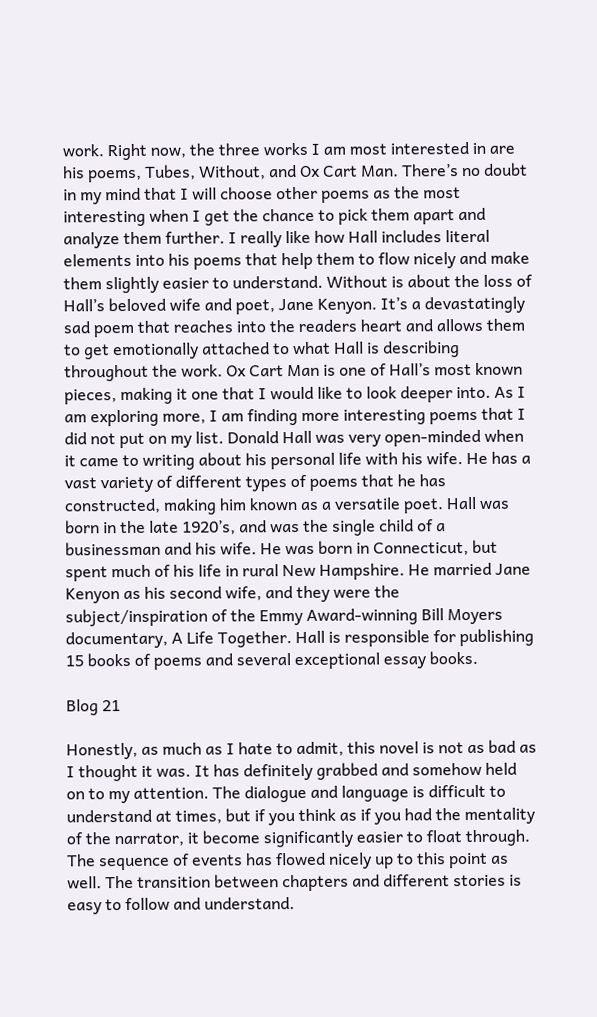work. Right now, the three works I am most interested in are his poems, Tubes, Without, and Ox Cart Man. There’s no doubt in my mind that I will choose other poems as the most interesting when I get the chance to pick them apart and analyze them further. I really like how Hall includes literal elements into his poems that help them to flow nicely and make them slightly easier to understand. Without is about the loss of Hall’s beloved wife and poet, Jane Kenyon. It’s a devastatingly sad poem that reaches into the readers heart and allows them to get emotionally attached to what Hall is describing throughout the work. Ox Cart Man is one of Hall’s most known pieces, making it one that I would like to look deeper into. As I am exploring more, I am finding more interesting poems that I did not put on my list. Donald Hall was very open-minded when it came to writing about his personal life with his wife. He has a vast variety of different types of poems that he has constructed, making him known as a versatile poet. Hall was born in the late 1920’s, and was the single child of a businessman and his wife. He was born in Connecticut, but spent much of his life in rural New Hampshire. He married Jane Kenyon as his second wife, and they were the subject/inspiration of the Emmy Award-winning Bill Moyers documentary, A Life Together. Hall is responsible for publishing 15 books of poems and several exceptional essay books.

Blog 21

Honestly, as much as I hate to admit, this novel is not as bad as I thought it was. It has definitely grabbed and somehow held on to my attention. The dialogue and language is difficult to understand at times, but if you think as if you had the mentality of the narrator, it become significantly easier to float through. The sequence of events has flowed nicely up to this point as well. The transition between chapters and different stories is easy to follow and understand.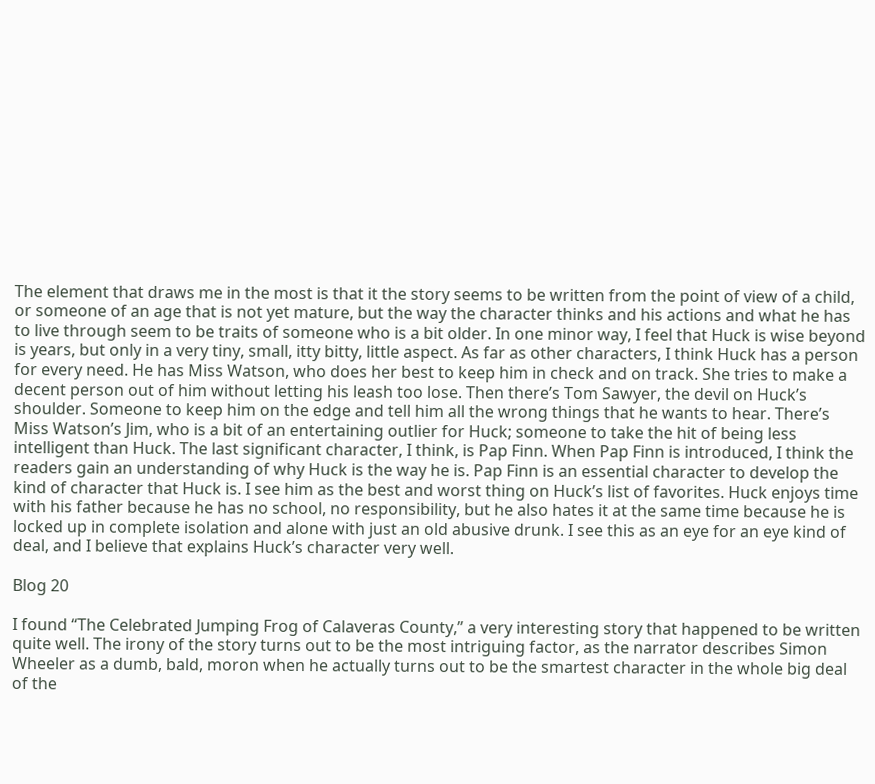The element that draws me in the most is that it the story seems to be written from the point of view of a child, or someone of an age that is not yet mature, but the way the character thinks and his actions and what he has to live through seem to be traits of someone who is a bit older. In one minor way, I feel that Huck is wise beyond is years, but only in a very tiny, small, itty bitty, little aspect. As far as other characters, I think Huck has a person for every need. He has Miss Watson, who does her best to keep him in check and on track. She tries to make a decent person out of him without letting his leash too lose. Then there’s Tom Sawyer, the devil on Huck’s shoulder. Someone to keep him on the edge and tell him all the wrong things that he wants to hear. There’s Miss Watson’s Jim, who is a bit of an entertaining outlier for Huck; someone to take the hit of being less intelligent than Huck. The last significant character, I think, is Pap Finn. When Pap Finn is introduced, I think the readers gain an understanding of why Huck is the way he is. Pap Finn is an essential character to develop the kind of character that Huck is. I see him as the best and worst thing on Huck’s list of favorites. Huck enjoys time with his father because he has no school, no responsibility, but he also hates it at the same time because he is locked up in complete isolation and alone with just an old abusive drunk. I see this as an eye for an eye kind of deal, and I believe that explains Huck’s character very well.

Blog 20

I found “The Celebrated Jumping Frog of Calaveras County,” a very interesting story that happened to be written quite well. The irony of the story turns out to be the most intriguing factor, as the narrator describes Simon Wheeler as a dumb, bald, moron when he actually turns out to be the smartest character in the whole big deal of the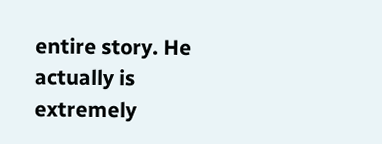entire story. He actually is extremely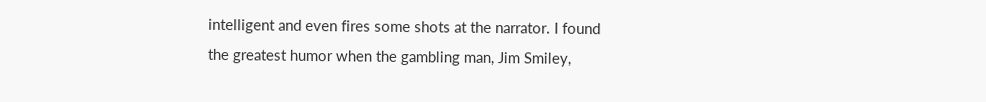intelligent and even fires some shots at the narrator. I found the greatest humor when the gambling man, Jim Smiley,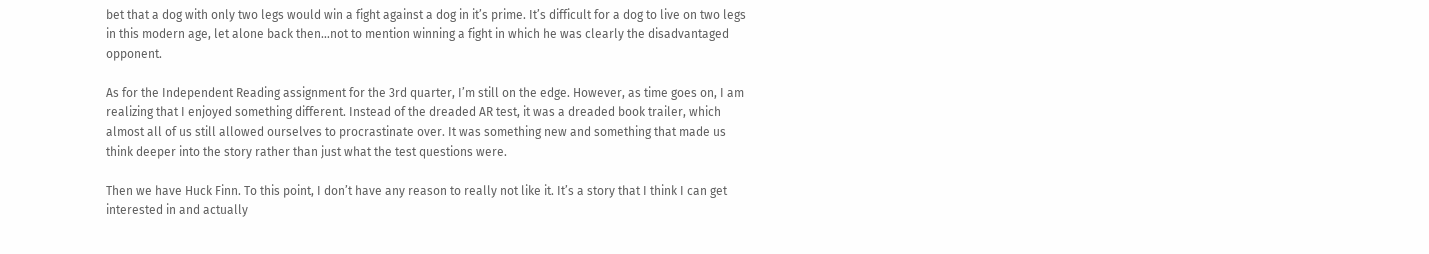bet that a dog with only two legs would win a fight against a dog in it’s prime. It’s difficult for a dog to live on two legs in this modern age, let alone back then…not to mention winning a fight in which he was clearly the disadvantaged opponent.

As for the Independent Reading assignment for the 3rd quarter, I’m still on the edge. However, as time goes on, I am realizing that I enjoyed something different. Instead of the dreaded AR test, it was a dreaded book trailer, which almost all of us still allowed ourselves to procrastinate over. It was something new and something that made us think deeper into the story rather than just what the test questions were.

Then we have Huck Finn. To this point, I don’t have any reason to really not like it. It’s a story that I think I can get interested in and actually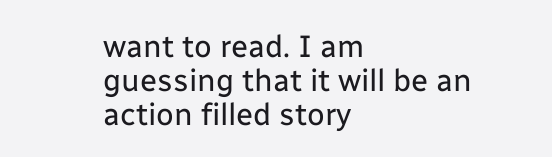want to read. I am guessing that it will be an action filled story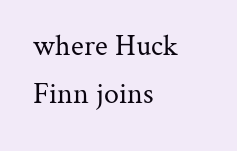where Huck Finn joins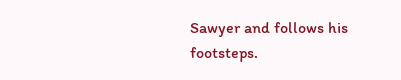Sawyer and follows his footsteps.